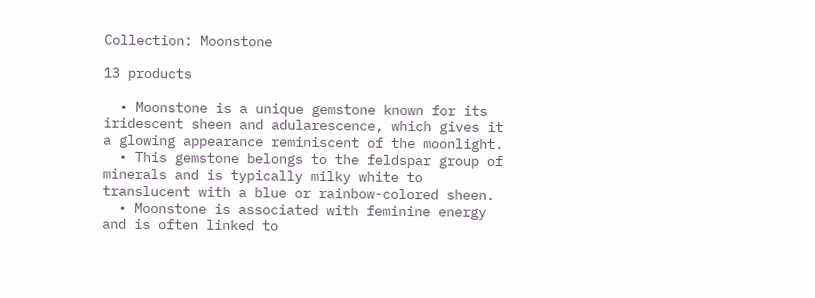Collection: Moonstone

13 products

  • Moonstone is a unique gemstone known for its iridescent sheen and adularescence, which gives it a glowing appearance reminiscent of the moonlight.
  • This gemstone belongs to the feldspar group of minerals and is typically milky white to translucent with a blue or rainbow-colored sheen.
  • Moonstone is associated with feminine energy and is often linked to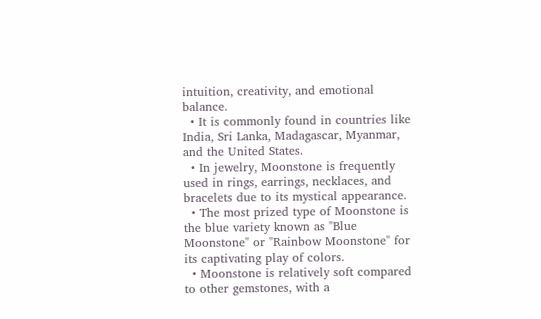intuition, creativity, and emotional balance.
  • It is commonly found in countries like India, Sri Lanka, Madagascar, Myanmar, and the United States.
  • In jewelry, Moonstone is frequently used in rings, earrings, necklaces, and bracelets due to its mystical appearance.
  • The most prized type of Moonstone is the blue variety known as "Blue Moonstone" or "Rainbow Moonstone" for its captivating play of colors.
  • Moonstone is relatively soft compared to other gemstones, with a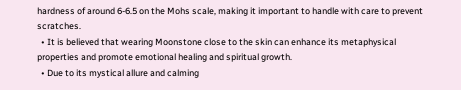hardness of around 6-6.5 on the Mohs scale, making it important to handle with care to prevent scratches.
  • It is believed that wearing Moonstone close to the skin can enhance its metaphysical properties and promote emotional healing and spiritual growth.
  • Due to its mystical allure and calming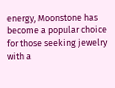energy, Moonstone has become a popular choice for those seeking jewelry with a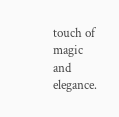touch of magic and elegance.